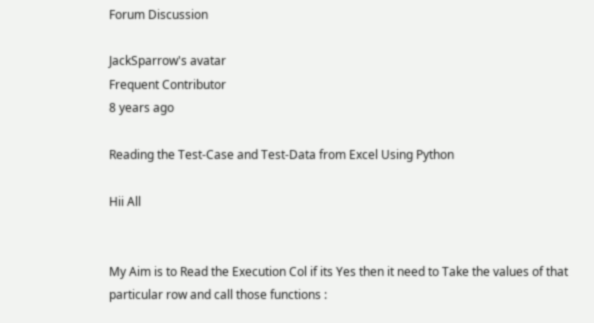Forum Discussion

JackSparrow's avatar
Frequent Contributor
8 years ago

Reading the Test-Case and Test-Data from Excel Using Python

Hii All


My Aim is to Read the Execution Col if its Yes then it need to Take the values of that particular row and call those functions :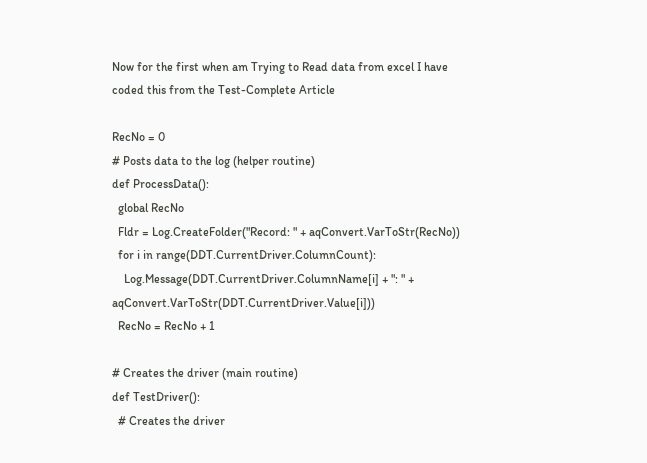Now for the first when am Trying to Read data from excel I have coded this from the Test-Complete Article

RecNo = 0
# Posts data to the log (helper routine)
def ProcessData():
  global RecNo
  Fldr = Log.CreateFolder("Record: " + aqConvert.VarToStr(RecNo))
  for i in range(DDT.CurrentDriver.ColumnCount):
    Log.Message(DDT.CurrentDriver.ColumnName[i] + ": " + aqConvert.VarToStr(DDT.CurrentDriver.Value[i]))
  RecNo = RecNo + 1

# Creates the driver (main routine)
def TestDriver():
  # Creates the driver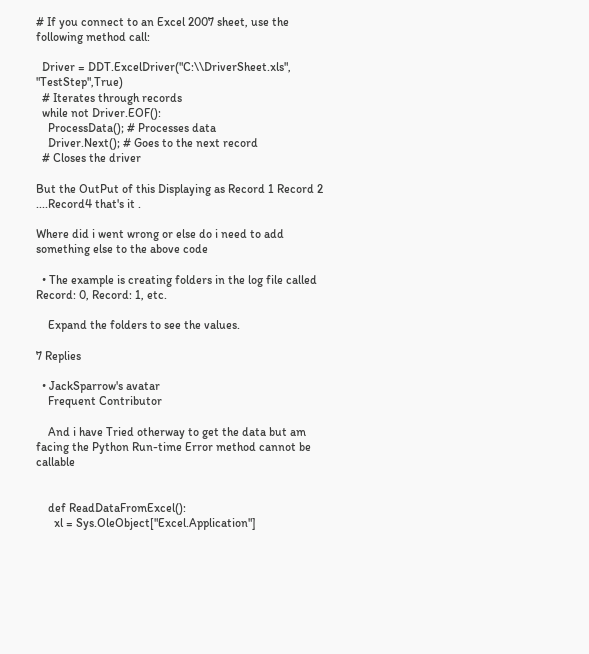# If you connect to an Excel 2007 sheet, use the following method call:

  Driver = DDT.ExcelDriver("C:\\DriverSheet.xls", "TestStep",True)
  # Iterates through records
  while not Driver.EOF():
    ProcessData(); # Processes data
    Driver.Next(); # Goes to the next record
  # Closes the driver

But the OutPut of this Displaying as Record 1 Record 2 ....Record4 that's it .

Where did i went wrong or else do i need to add something else to the above code

  • The example is creating folders in the log file called Record: 0, Record: 1, etc.

    Expand the folders to see the values.

7 Replies

  • JackSparrow's avatar
    Frequent Contributor

    And i have Tried otherway to get the data but am facing the Python Run-time Error method cannot be callable


    def ReadDataFromExcel():
      xl = Sys.OleObject["Excel.Application"]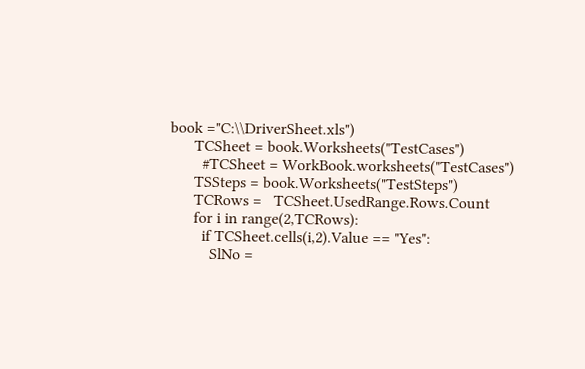book ="C:\\DriverSheet.xls")
      TCSheet = book.Worksheets("TestCases")
        #TCSheet = WorkBook.worksheets("TestCases")
      TSSteps = book.Worksheets("TestSteps")
      TCRows =   TCSheet.UsedRange.Rows.Count
      for i in range(2,TCRows):
        if TCSheet.cells(i,2).Value == "Yes":
          SlNo =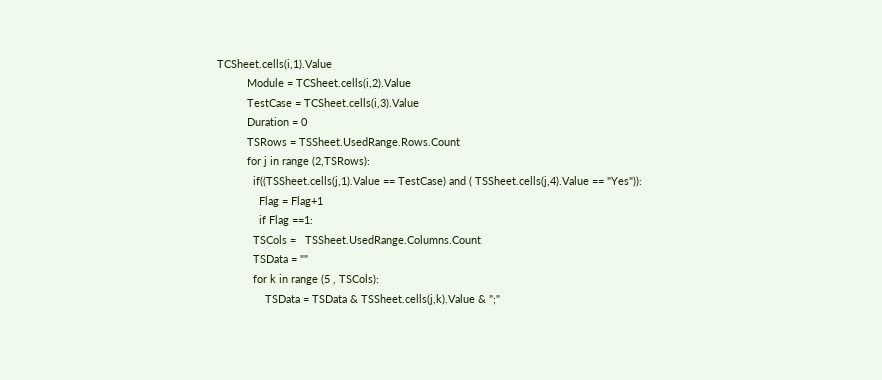TCSheet.cells(i,1).Value
          Module = TCSheet.cells(i,2).Value
          TestCase = TCSheet.cells(i,3).Value
          Duration = 0
          TSRows = TSSheet.UsedRange.Rows.Count
          for j in range (2,TSRows):
            if((TSSheet.cells(j,1).Value == TestCase) and ( TSSheet.cells(j,4).Value == "Yes")):
              Flag = Flag+1
              if Flag ==1:
            TSCols =   TSSheet.UsedRange.Columns.Count
            TSData = ""
            for k in range (5 , TSCols):
                TSData = TSData & TSSheet.cells(j,k).Value & ";"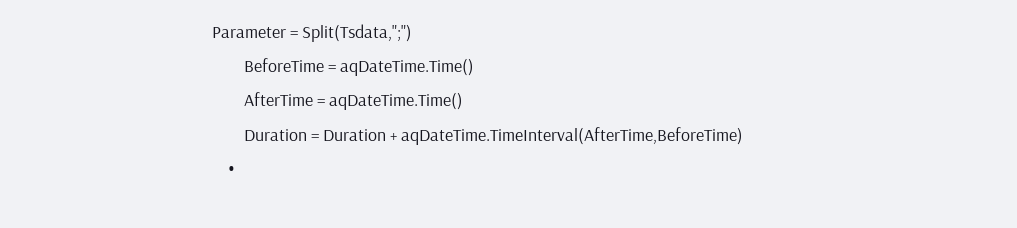Parameter = Split(Tsdata,";")
        BeforeTime = aqDateTime.Time()
        AfterTime = aqDateTime.Time()
        Duration = Duration + aqDateTime.TimeInterval(AfterTime,BeforeTime)
    •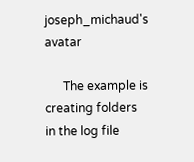joseph_michaud's avatar

      The example is creating folders in the log file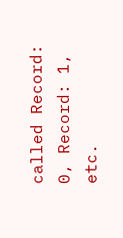called Record: 0, Record: 1, etc.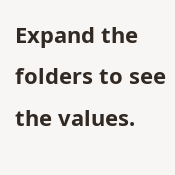Expand the folders to see the values.